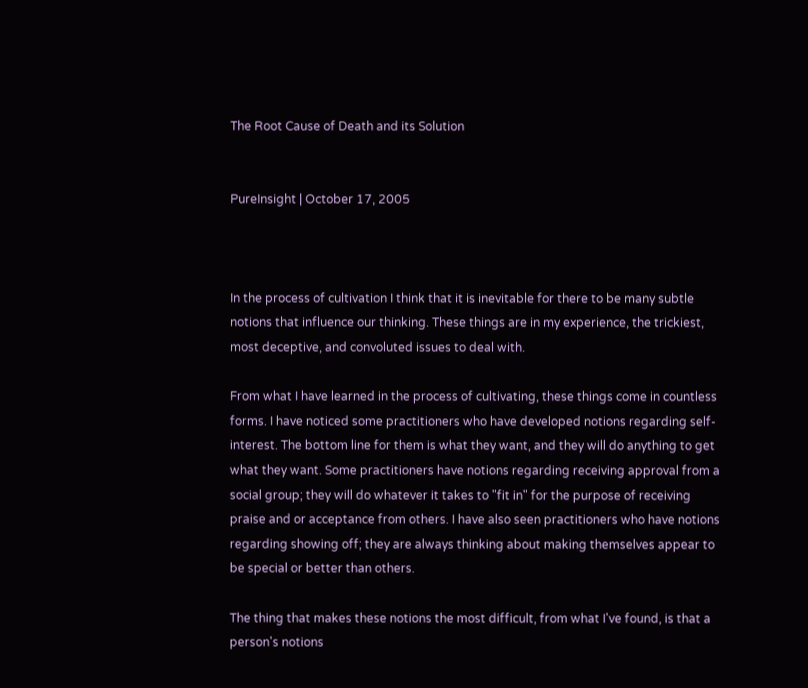The Root Cause of Death and its Solution


PureInsight | October 17, 2005



In the process of cultivation I think that it is inevitable for there to be many subtle notions that influence our thinking. These things are in my experience, the trickiest, most deceptive, and convoluted issues to deal with.

From what I have learned in the process of cultivating, these things come in countless forms. I have noticed some practitioners who have developed notions regarding self-interest. The bottom line for them is what they want, and they will do anything to get what they want. Some practitioners have notions regarding receiving approval from a social group; they will do whatever it takes to "fit in" for the purpose of receiving praise and or acceptance from others. I have also seen practitioners who have notions regarding showing off; they are always thinking about making themselves appear to be special or better than others.

The thing that makes these notions the most difficult, from what I've found, is that a person's notions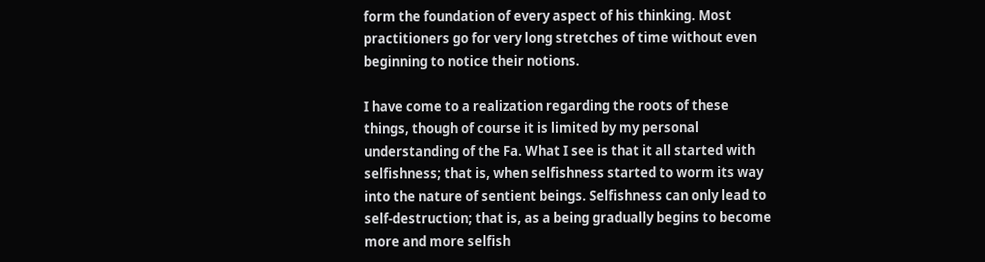form the foundation of every aspect of his thinking. Most practitioners go for very long stretches of time without even beginning to notice their notions.

I have come to a realization regarding the roots of these things, though of course it is limited by my personal understanding of the Fa. What I see is that it all started with selfishness; that is, when selfishness started to worm its way into the nature of sentient beings. Selfishness can only lead to self-destruction; that is, as a being gradually begins to become more and more selfish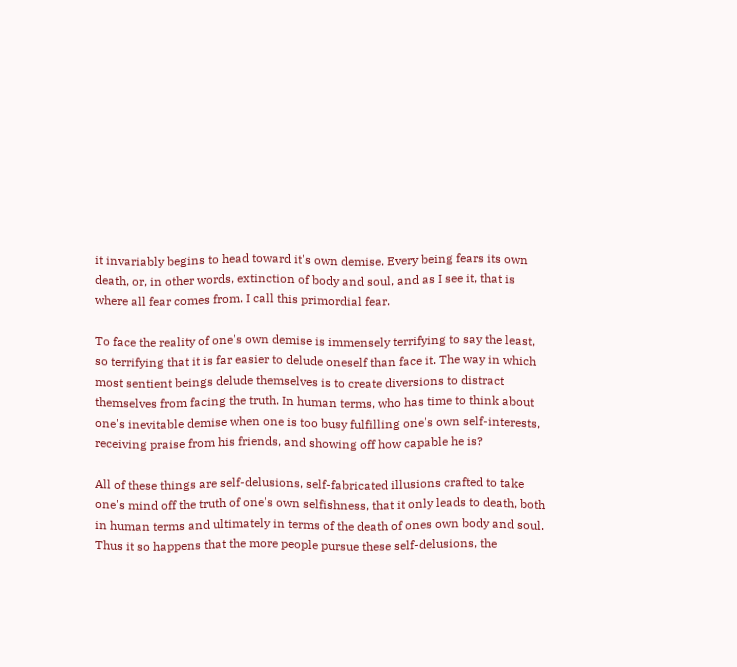it invariably begins to head toward it's own demise. Every being fears its own death, or, in other words, extinction of body and soul, and as I see it, that is where all fear comes from. I call this primordial fear.

To face the reality of one's own demise is immensely terrifying to say the least, so terrifying that it is far easier to delude oneself than face it. The way in which most sentient beings delude themselves is to create diversions to distract themselves from facing the truth. In human terms, who has time to think about one's inevitable demise when one is too busy fulfilling one's own self-interests, receiving praise from his friends, and showing off how capable he is?

All of these things are self-delusions, self-fabricated illusions crafted to take one's mind off the truth of one's own selfishness, that it only leads to death, both in human terms and ultimately in terms of the death of ones own body and soul. Thus it so happens that the more people pursue these self-delusions, the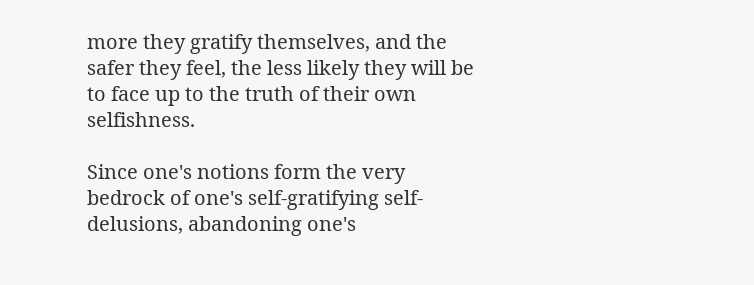more they gratify themselves, and the safer they feel, the less likely they will be to face up to the truth of their own selfishness.

Since one's notions form the very bedrock of one's self-gratifying self-delusions, abandoning one's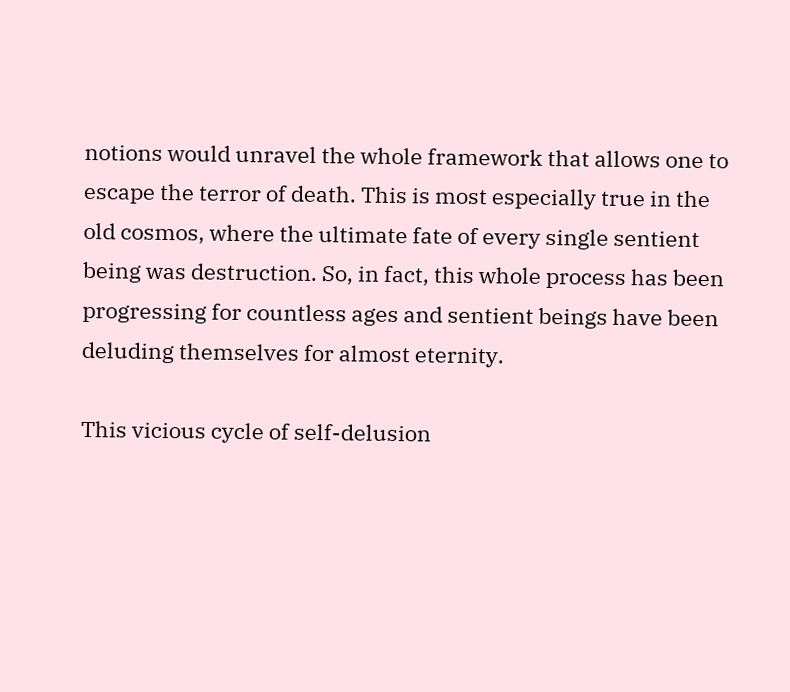notions would unravel the whole framework that allows one to escape the terror of death. This is most especially true in the old cosmos, where the ultimate fate of every single sentient being was destruction. So, in fact, this whole process has been progressing for countless ages and sentient beings have been deluding themselves for almost eternity.

This vicious cycle of self-delusion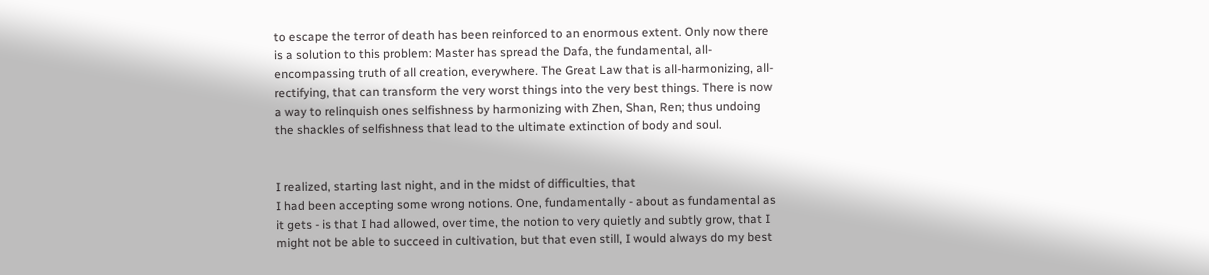to escape the terror of death has been reinforced to an enormous extent. Only now there is a solution to this problem: Master has spread the Dafa, the fundamental, all-encompassing truth of all creation, everywhere. The Great Law that is all-harmonizing, all-rectifying, that can transform the very worst things into the very best things. There is now a way to relinquish ones selfishness by harmonizing with Zhen, Shan, Ren; thus undoing the shackles of selfishness that lead to the ultimate extinction of body and soul.


I realized, starting last night, and in the midst of difficulties, that
I had been accepting some wrong notions. One, fundamentally - about as fundamental as it gets - is that I had allowed, over time, the notion to very quietly and subtly grow, that I might not be able to succeed in cultivation, but that even still, I would always do my best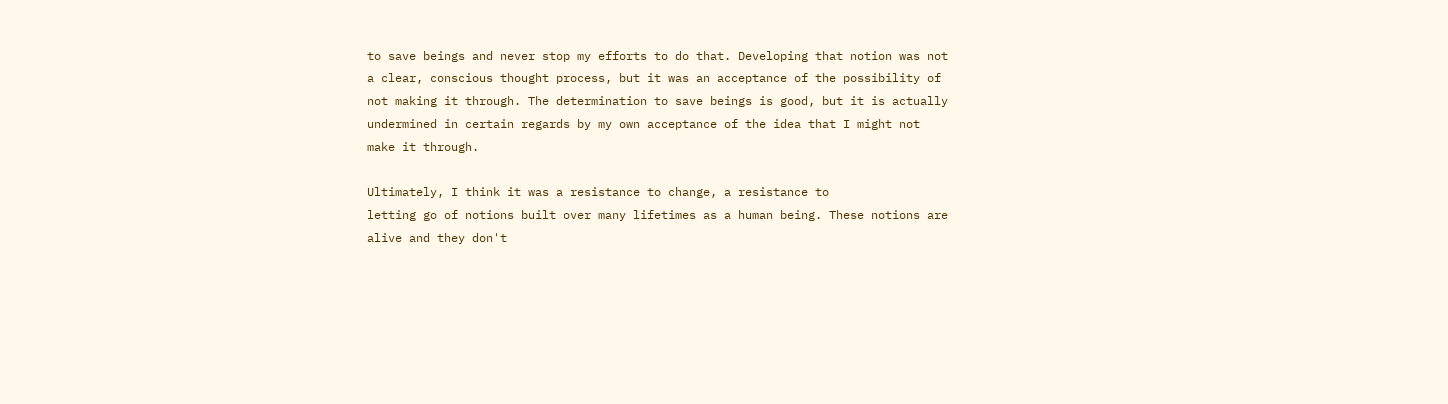to save beings and never stop my efforts to do that. Developing that notion was not a clear, conscious thought process, but it was an acceptance of the possibility of not making it through. The determination to save beings is good, but it is actually undermined in certain regards by my own acceptance of the idea that I might not make it through.

Ultimately, I think it was a resistance to change, a resistance to
letting go of notions built over many lifetimes as a human being. These notions are alive and they don't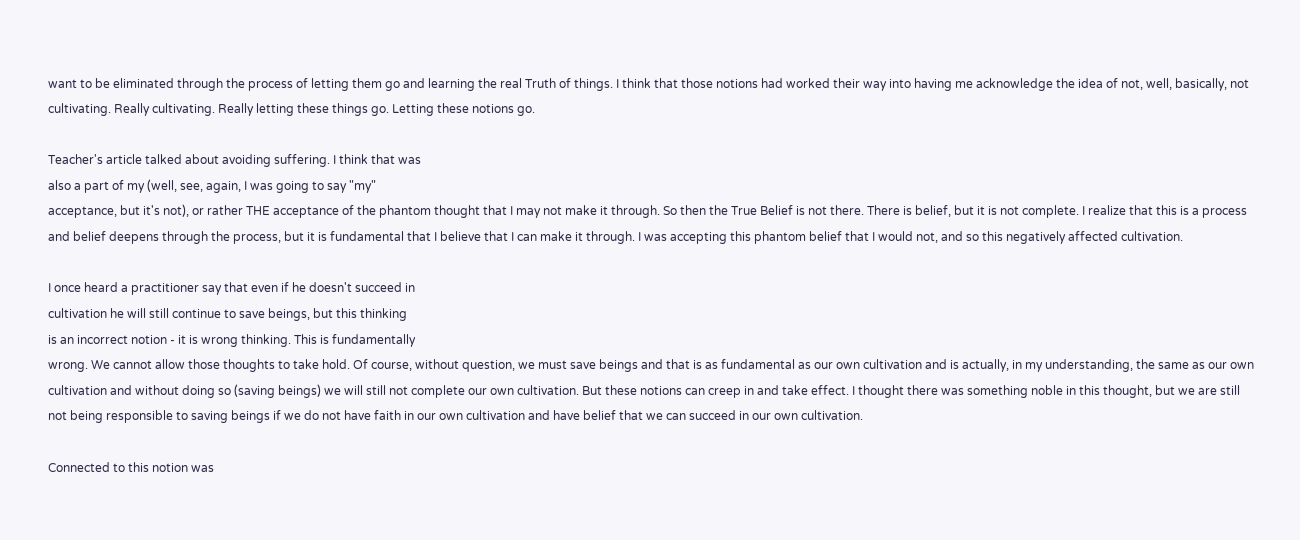want to be eliminated through the process of letting them go and learning the real Truth of things. I think that those notions had worked their way into having me acknowledge the idea of not, well, basically, not cultivating. Really cultivating. Really letting these things go. Letting these notions go.

Teacher's article talked about avoiding suffering. I think that was
also a part of my (well, see, again, I was going to say "my"
acceptance, but it's not), or rather THE acceptance of the phantom thought that I may not make it through. So then the True Belief is not there. There is belief, but it is not complete. I realize that this is a process and belief deepens through the process, but it is fundamental that I believe that I can make it through. I was accepting this phantom belief that I would not, and so this negatively affected cultivation.

I once heard a practitioner say that even if he doesn't succeed in
cultivation he will still continue to save beings, but this thinking
is an incorrect notion - it is wrong thinking. This is fundamentally
wrong. We cannot allow those thoughts to take hold. Of course, without question, we must save beings and that is as fundamental as our own cultivation and is actually, in my understanding, the same as our own cultivation and without doing so (saving beings) we will still not complete our own cultivation. But these notions can creep in and take effect. I thought there was something noble in this thought, but we are still not being responsible to saving beings if we do not have faith in our own cultivation and have belief that we can succeed in our own cultivation.

Connected to this notion was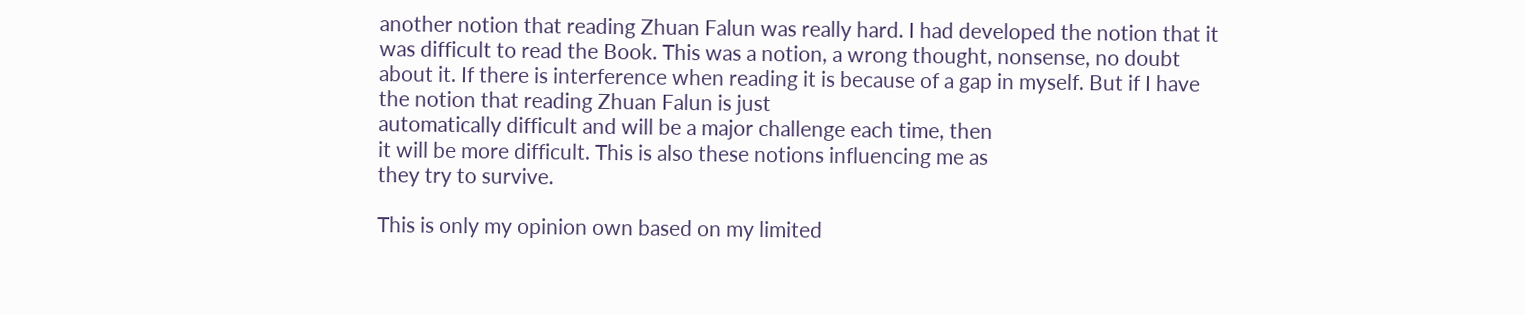another notion that reading Zhuan Falun was really hard. I had developed the notion that it was difficult to read the Book. This was a notion, a wrong thought, nonsense, no doubt about it. If there is interference when reading it is because of a gap in myself. But if I have the notion that reading Zhuan Falun is just
automatically difficult and will be a major challenge each time, then
it will be more difficult. This is also these notions influencing me as
they try to survive.

This is only my opinion own based on my limited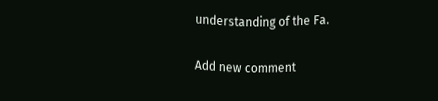understanding of the Fa.

Add new comment